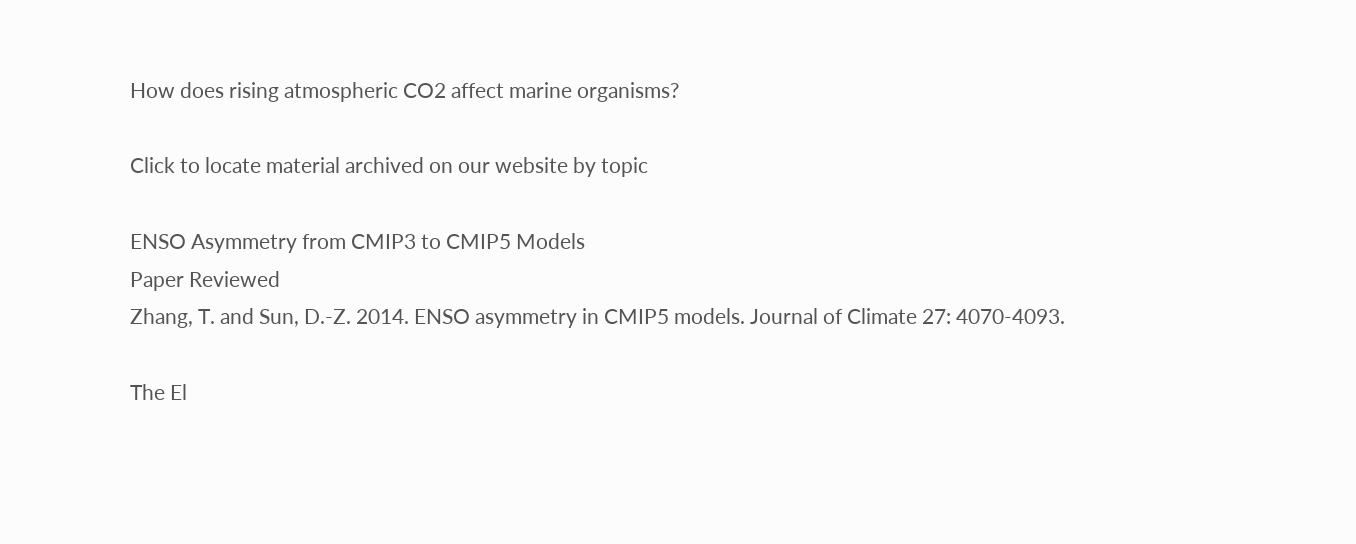How does rising atmospheric CO2 affect marine organisms?

Click to locate material archived on our website by topic

ENSO Asymmetry from CMIP3 to CMIP5 Models
Paper Reviewed
Zhang, T. and Sun, D.-Z. 2014. ENSO asymmetry in CMIP5 models. Journal of Climate 27: 4070-4093.

The El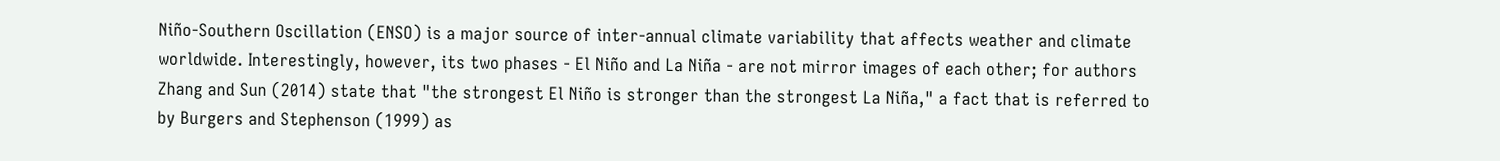Niño-Southern Oscillation (ENSO) is a major source of inter-annual climate variability that affects weather and climate worldwide. Interestingly, however, its two phases - El Niño and La Niña - are not mirror images of each other; for authors Zhang and Sun (2014) state that "the strongest El Niño is stronger than the strongest La Niña," a fact that is referred to by Burgers and Stephenson (1999) as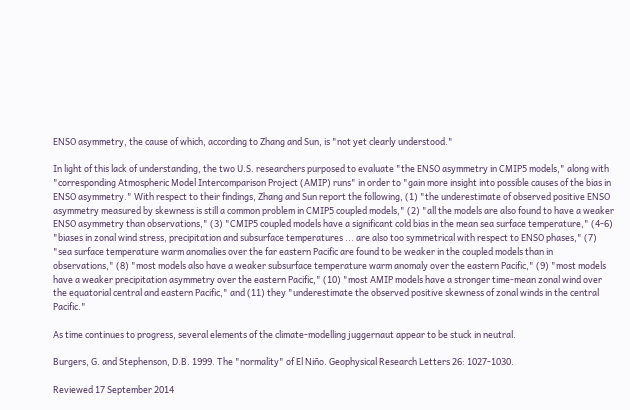ENSO asymmetry, the cause of which, according to Zhang and Sun, is "not yet clearly understood."

In light of this lack of understanding, the two U.S. researchers purposed to evaluate "the ENSO asymmetry in CMIP5 models," along with "corresponding Atmospheric Model Intercomparison Project (AMIP) runs" in order to "gain more insight into possible causes of the bias in ENSO asymmetry." With respect to their findings, Zhang and Sun report the following, (1) "the underestimate of observed positive ENSO asymmetry measured by skewness is still a common problem in CMIP5 coupled models," (2) "all the models are also found to have a weaker ENSO asymmetry than observations," (3) "CMIP5 coupled models have a significant cold bias in the mean sea surface temperature," (4-6) "biases in zonal wind stress, precipitation and subsurface temperatures ... are also too symmetrical with respect to ENSO phases," (7) "sea surface temperature warm anomalies over the far eastern Pacific are found to be weaker in the coupled models than in observations," (8) "most models also have a weaker subsurface temperature warm anomaly over the eastern Pacific," (9) "most models have a weaker precipitation asymmetry over the eastern Pacific," (10) "most AMIP models have a stronger time-mean zonal wind over the equatorial central and eastern Pacific," and (11) they "underestimate the observed positive skewness of zonal winds in the central Pacific."

As time continues to progress, several elements of the climate-modelling juggernaut appear to be stuck in neutral.

Burgers, G. and Stephenson, D.B. 1999. The "normality" of El Niño. Geophysical Research Letters 26: 1027-1030.

Reviewed 17 September 2014